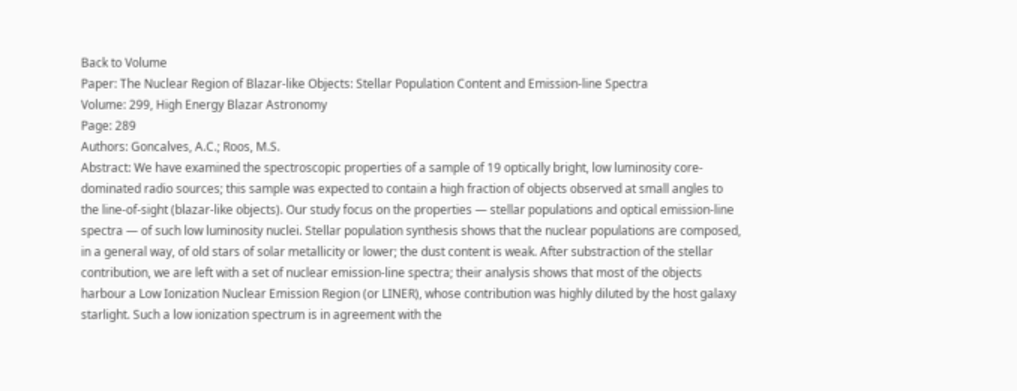Back to Volume
Paper: The Nuclear Region of Blazar-like Objects: Stellar Population Content and Emission-line Spectra
Volume: 299, High Energy Blazar Astronomy
Page: 289
Authors: Goncalves, A.C.; Roos, M.S.
Abstract: We have examined the spectroscopic properties of a sample of 19 optically bright, low luminosity core-dominated radio sources; this sample was expected to contain a high fraction of objects observed at small angles to the line-of-sight (blazar-like objects). Our study focus on the properties — stellar populations and optical emission-line spectra — of such low luminosity nuclei. Stellar population synthesis shows that the nuclear populations are composed, in a general way, of old stars of solar metallicity or lower; the dust content is weak. After substraction of the stellar contribution, we are left with a set of nuclear emission-line spectra; their analysis shows that most of the objects harbour a Low Ionization Nuclear Emission Region (or LINER), whose contribution was highly diluted by the host galaxy starlight. Such a low ionization spectrum is in agreement with the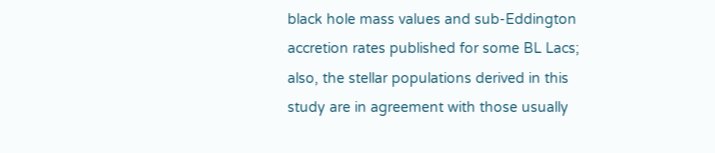black hole mass values and sub-Eddington accretion rates published for some BL Lacs; also, the stellar populations derived in this study are in agreement with those usually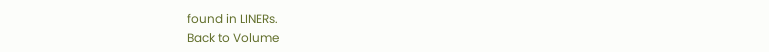found in LINERs.
Back to Volume